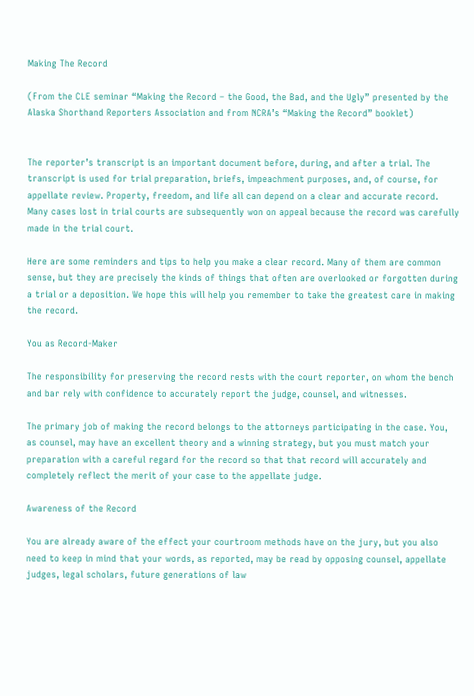Making The Record

(From the CLE seminar “Making the Record – the Good, the Bad, and the Ugly” presented by the Alaska Shorthand Reporters Association and from NCRA’s “Making the Record” booklet)


The reporter’s transcript is an important document before, during, and after a trial. The transcript is used for trial preparation, briefs, impeachment purposes, and, of course, for appellate review. Property, freedom, and life all can depend on a clear and accurate record. Many cases lost in trial courts are subsequently won on appeal because the record was carefully made in the trial court.

Here are some reminders and tips to help you make a clear record. Many of them are common sense, but they are precisely the kinds of things that often are overlooked or forgotten during a trial or a deposition. We hope this will help you remember to take the greatest care in making the record.

You as Record-Maker

The responsibility for preserving the record rests with the court reporter, on whom the bench and bar rely with confidence to accurately report the judge, counsel, and witnesses.

The primary job of making the record belongs to the attorneys participating in the case. You, as counsel, may have an excellent theory and a winning strategy, but you must match your preparation with a careful regard for the record so that that record will accurately and completely reflect the merit of your case to the appellate judge.

Awareness of the Record

You are already aware of the effect your courtroom methods have on the jury, but you also need to keep in mind that your words, as reported, may be read by opposing counsel, appellate judges, legal scholars, future generations of law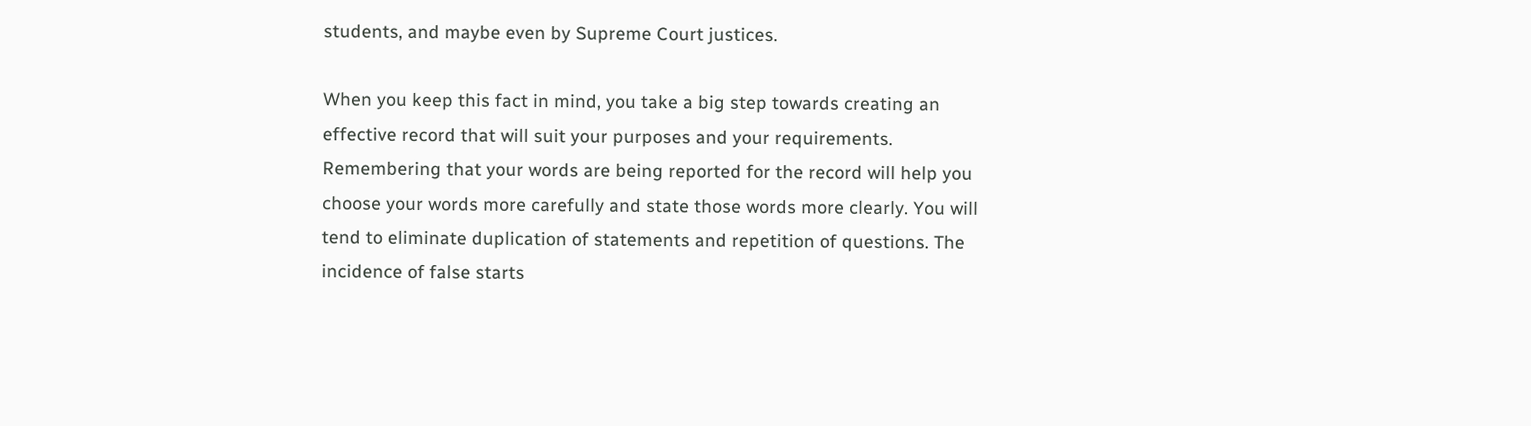students, and maybe even by Supreme Court justices.

When you keep this fact in mind, you take a big step towards creating an effective record that will suit your purposes and your requirements. Remembering that your words are being reported for the record will help you choose your words more carefully and state those words more clearly. You will tend to eliminate duplication of statements and repetition of questions. The incidence of false starts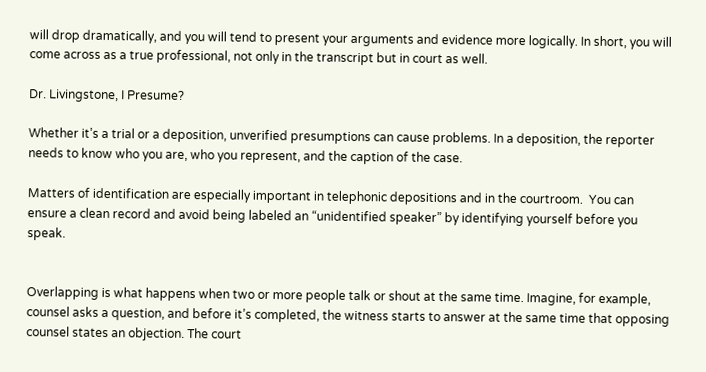will drop dramatically, and you will tend to present your arguments and evidence more logically. In short, you will come across as a true professional, not only in the transcript but in court as well.

Dr. Livingstone, I Presume?

Whether it’s a trial or a deposition, unverified presumptions can cause problems. In a deposition, the reporter needs to know who you are, who you represent, and the caption of the case.

Matters of identification are especially important in telephonic depositions and in the courtroom.  You can ensure a clean record and avoid being labeled an “unidentified speaker” by identifying yourself before you speak.


Overlapping is what happens when two or more people talk or shout at the same time. Imagine, for example, counsel asks a question, and before it’s completed, the witness starts to answer at the same time that opposing counsel states an objection. The court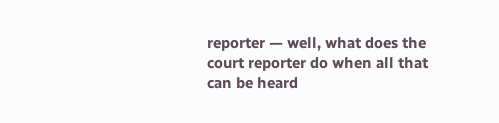reporter — well, what does the court reporter do when all that can be heard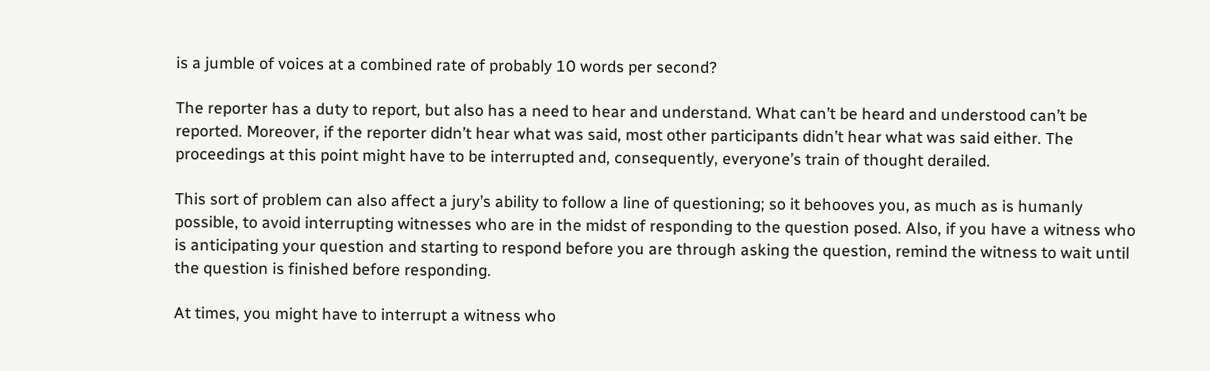is a jumble of voices at a combined rate of probably 10 words per second?

The reporter has a duty to report, but also has a need to hear and understand. What can’t be heard and understood can’t be reported. Moreover, if the reporter didn’t hear what was said, most other participants didn’t hear what was said either. The proceedings at this point might have to be interrupted and, consequently, everyone’s train of thought derailed.

This sort of problem can also affect a jury’s ability to follow a line of questioning; so it behooves you, as much as is humanly possible, to avoid interrupting witnesses who are in the midst of responding to the question posed. Also, if you have a witness who is anticipating your question and starting to respond before you are through asking the question, remind the witness to wait until the question is finished before responding.

At times, you might have to interrupt a witness who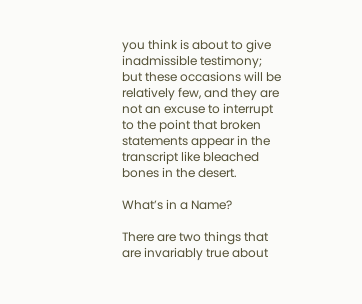you think is about to give inadmissible testimony; but these occasions will be relatively few, and they are not an excuse to interrupt to the point that broken statements appear in the transcript like bleached bones in the desert.

What’s in a Name?

There are two things that are invariably true about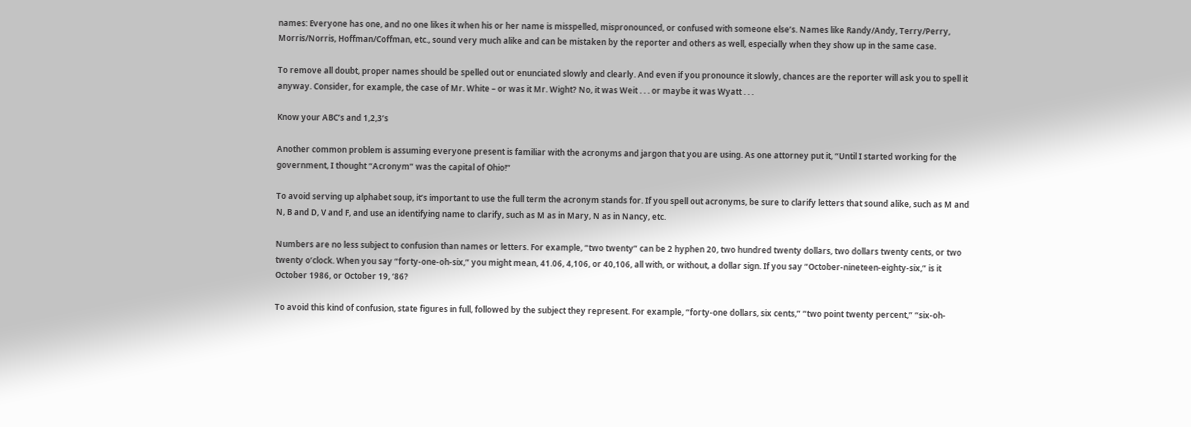names: Everyone has one, and no one likes it when his or her name is misspelled, mispronounced, or confused with someone else’s. Names like Randy/Andy, Terry/Perry, Morris/Norris, Hoffman/Coffman, etc., sound very much alike and can be mistaken by the reporter and others as well, especially when they show up in the same case.

To remove all doubt, proper names should be spelled out or enunciated slowly and clearly. And even if you pronounce it slowly, chances are the reporter will ask you to spell it anyway. Consider, for example, the case of Mr. White – or was it Mr. Wight? No, it was Weit . . . or maybe it was Wyatt . . .

Know your ABC’s and 1,2,3’s

Another common problem is assuming everyone present is familiar with the acronyms and jargon that you are using. As one attorney put it, “Until I started working for the government, I thought “Acronym” was the capital of Ohio!”

To avoid serving up alphabet soup, it’s important to use the full term the acronym stands for. If you spell out acronyms, be sure to clarify letters that sound alike, such as M and N, B and D, V and F, and use an identifying name to clarify, such as M as in Mary, N as in Nancy, etc.

Numbers are no less subject to confusion than names or letters. For example, “two twenty” can be 2 hyphen 20, two hundred twenty dollars, two dollars twenty cents, or two twenty o’clock. When you say “forty-one-oh-six,” you might mean, 41.06, 4,106, or 40,106, all with, or without, a dollar sign. If you say “October-nineteen-eighty-six,” is it October 1986, or October 19, ‘86?

To avoid this kind of confusion, state figures in full, followed by the subject they represent. For example, “forty-one dollars, six cents,” “two point twenty percent,” “six-oh-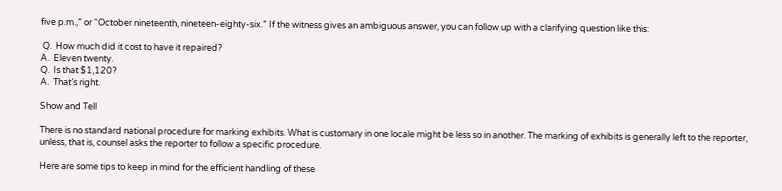five p.m.,” or “October nineteenth, nineteen-eighty-six.” If the witness gives an ambiguous answer, you can follow up with a clarifying question like this:

 Q.  How much did it cost to have it repaired?
A.  Eleven twenty.
Q.  Is that $1,120?
A.  That’s right.

Show and Tell

There is no standard national procedure for marking exhibits. What is customary in one locale might be less so in another. The marking of exhibits is generally left to the reporter, unless, that is, counsel asks the reporter to follow a specific procedure.

Here are some tips to keep in mind for the efficient handling of these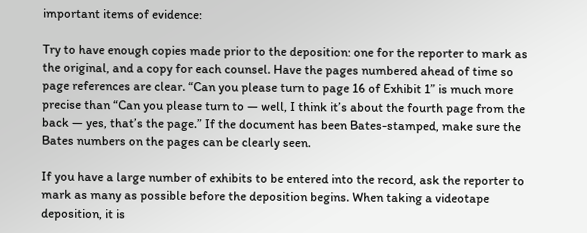important items of evidence:

Try to have enough copies made prior to the deposition: one for the reporter to mark as the original, and a copy for each counsel. Have the pages numbered ahead of time so page references are clear. “Can you please turn to page 16 of Exhibit 1” is much more precise than “Can you please turn to — well, I think it’s about the fourth page from the back — yes, that’s the page.” If the document has been Bates-stamped, make sure the Bates numbers on the pages can be clearly seen.

If you have a large number of exhibits to be entered into the record, ask the reporter to mark as many as possible before the deposition begins. When taking a videotape deposition, it is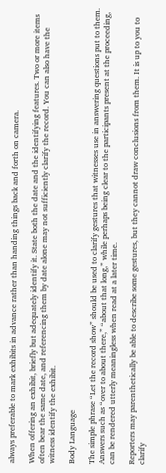always preferable to mark exhibits in advance rather than handing things back and forth on camera.

When offering an exhibit, briefly but adequately identify it. State both the date and the identifying features. Two or more items often bear the same date, and referencing them by date alone may not sufficiently clarify the record. You can also have the witness identify the exhibit.

Body Language

The simple phrase “Let the record show” should be used to clarify gestures that witnesses use in answering questions put to them. Answers such as “over to about there,” “about that long,” while perhaps being clear to the participants present at the proceeding, can be rendered utterly meaningless when read at a later time.

Reporters may parenthetically be able to describe some gestures, but they cannot draw conclusions from them. It is up to you to clarify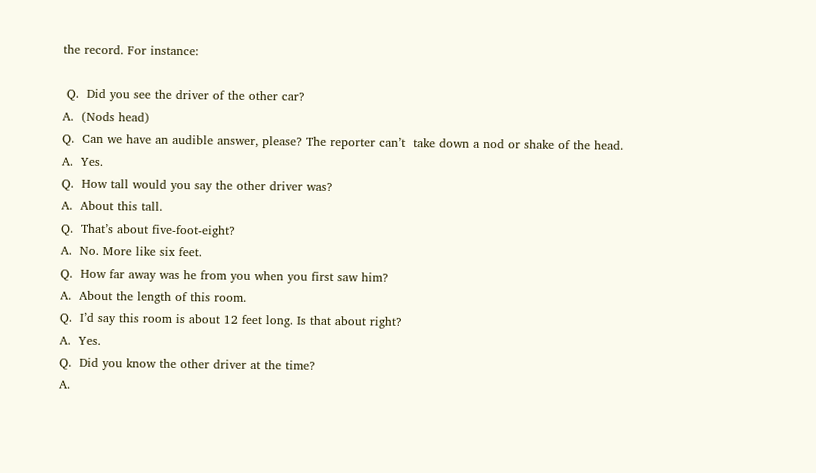the record. For instance:

 Q.  Did you see the driver of the other car?
A.  (Nods head)
Q.  Can we have an audible answer, please? The reporter can’t  take down a nod or shake of the head.
A.  Yes.
Q.  How tall would you say the other driver was?
A.  About this tall.
Q.  That’s about five-foot-eight?
A.  No. More like six feet.
Q.  How far away was he from you when you first saw him?
A.  About the length of this room.
Q.  I’d say this room is about 12 feet long. Is that about right?
A.  Yes.
Q.  Did you know the other driver at the time?
A.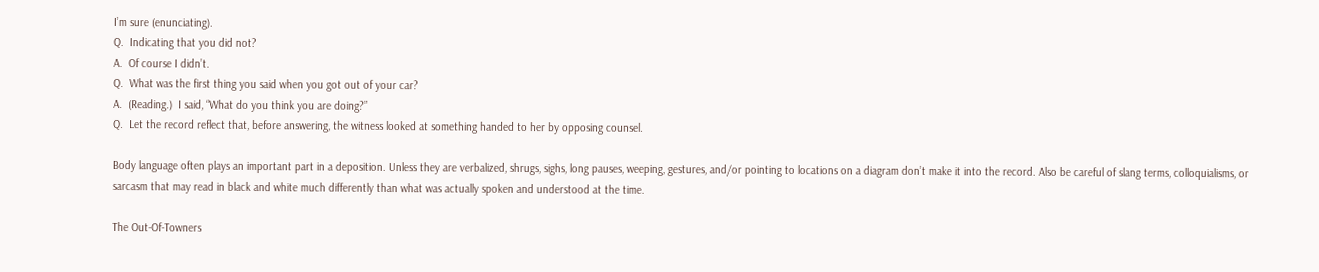I’m sure (enunciating).
Q.  Indicating that you did not?
A.  Of course I didn’t.
Q.  What was the first thing you said when you got out of your car?
A.  (Reading.)  I said, “What do you think you are doing?”
Q.  Let the record reflect that, before answering, the witness looked at something handed to her by opposing counsel.

Body language often plays an important part in a deposition. Unless they are verbalized, shrugs, sighs, long pauses, weeping, gestures, and/or pointing to locations on a diagram don’t make it into the record. Also be careful of slang terms, colloquialisms, or sarcasm that may read in black and white much differently than what was actually spoken and understood at the time.

The Out-Of-Towners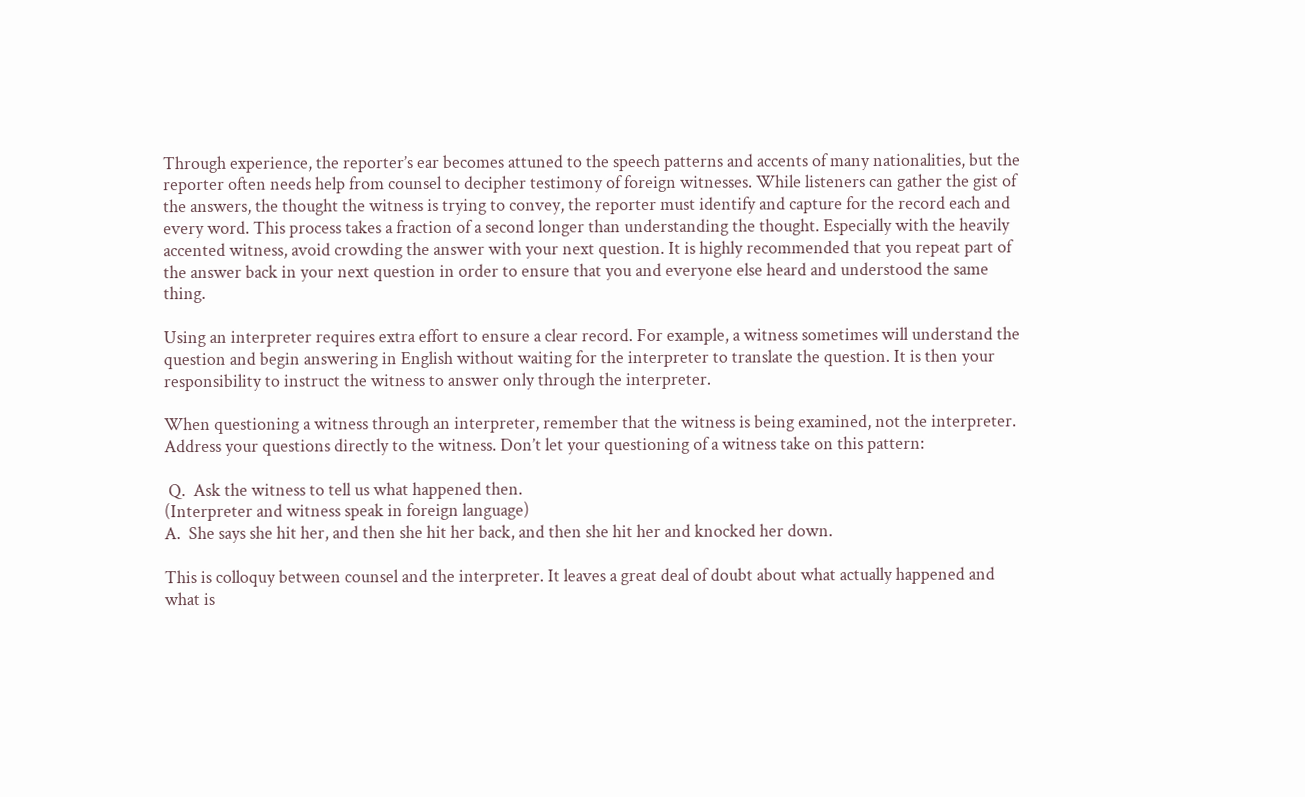Through experience, the reporter’s ear becomes attuned to the speech patterns and accents of many nationalities, but the reporter often needs help from counsel to decipher testimony of foreign witnesses. While listeners can gather the gist of the answers, the thought the witness is trying to convey, the reporter must identify and capture for the record each and every word. This process takes a fraction of a second longer than understanding the thought. Especially with the heavily accented witness, avoid crowding the answer with your next question. It is highly recommended that you repeat part of the answer back in your next question in order to ensure that you and everyone else heard and understood the same thing.

Using an interpreter requires extra effort to ensure a clear record. For example, a witness sometimes will understand the question and begin answering in English without waiting for the interpreter to translate the question. It is then your responsibility to instruct the witness to answer only through the interpreter.

When questioning a witness through an interpreter, remember that the witness is being examined, not the interpreter. Address your questions directly to the witness. Don’t let your questioning of a witness take on this pattern:

 Q.  Ask the witness to tell us what happened then.
(Interpreter and witness speak in foreign language)
A.  She says she hit her, and then she hit her back, and then she hit her and knocked her down.

This is colloquy between counsel and the interpreter. It leaves a great deal of doubt about what actually happened and what is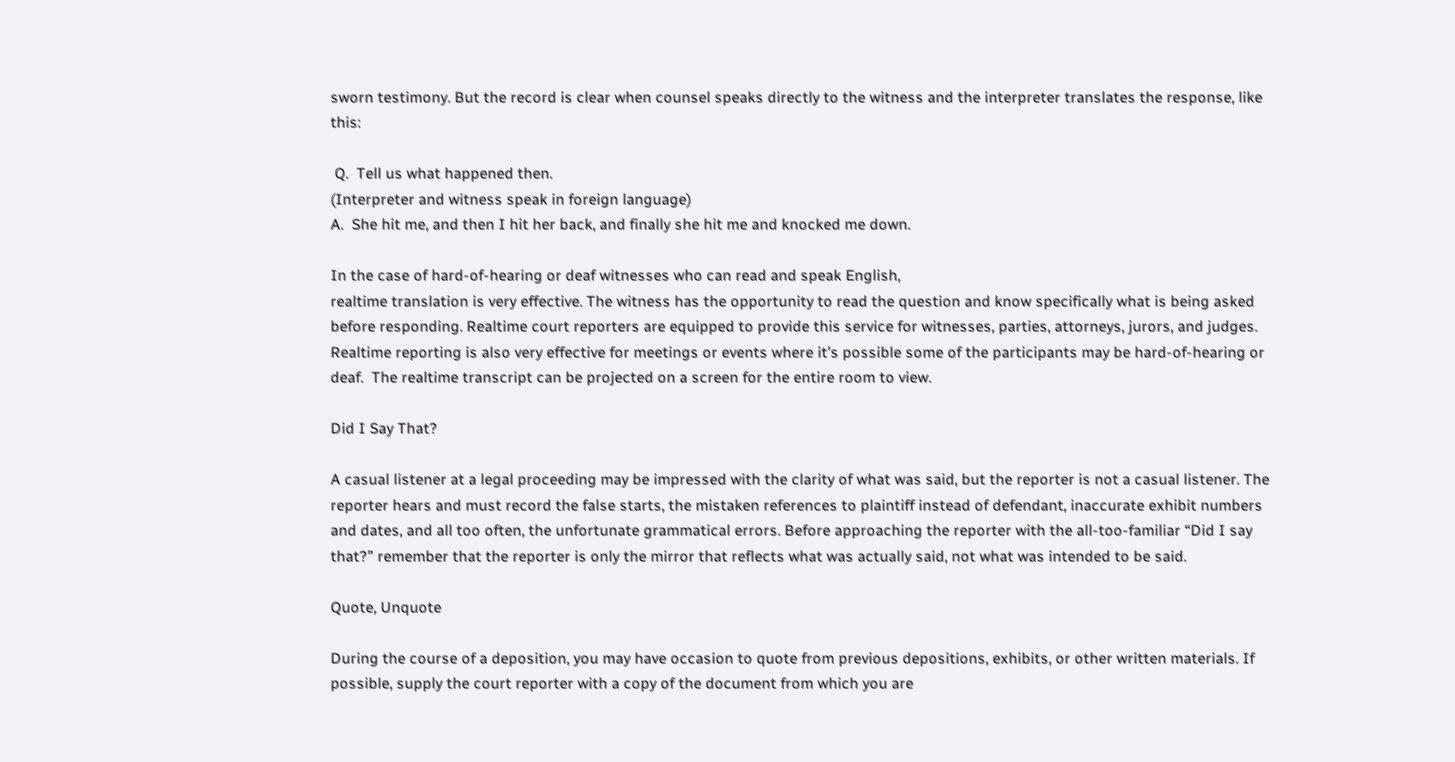sworn testimony. But the record is clear when counsel speaks directly to the witness and the interpreter translates the response, like this:

 Q.  Tell us what happened then.
(Interpreter and witness speak in foreign language)
A.  She hit me, and then I hit her back, and finally she hit me and knocked me down.

In the case of hard-of-hearing or deaf witnesses who can read and speak English,
realtime translation is very effective. The witness has the opportunity to read the question and know specifically what is being asked before responding. Realtime court reporters are equipped to provide this service for witnesses, parties, attorneys, jurors, and judges. Realtime reporting is also very effective for meetings or events where it’s possible some of the participants may be hard-of-hearing or deaf.  The realtime transcript can be projected on a screen for the entire room to view.

Did I Say That?

A casual listener at a legal proceeding may be impressed with the clarity of what was said, but the reporter is not a casual listener. The reporter hears and must record the false starts, the mistaken references to plaintiff instead of defendant, inaccurate exhibit numbers and dates, and all too often, the unfortunate grammatical errors. Before approaching the reporter with the all-too-familiar “Did I say that?” remember that the reporter is only the mirror that reflects what was actually said, not what was intended to be said.

Quote, Unquote

During the course of a deposition, you may have occasion to quote from previous depositions, exhibits, or other written materials. If possible, supply the court reporter with a copy of the document from which you are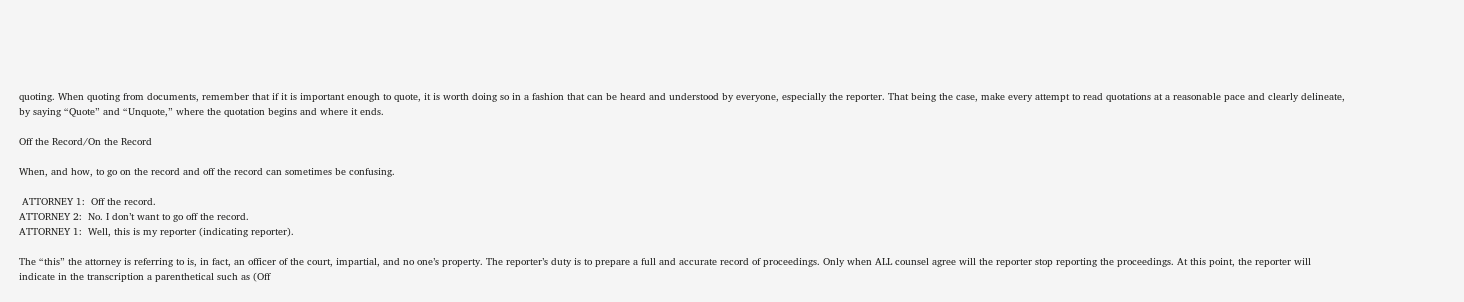quoting. When quoting from documents, remember that if it is important enough to quote, it is worth doing so in a fashion that can be heard and understood by everyone, especially the reporter. That being the case, make every attempt to read quotations at a reasonable pace and clearly delineate, by saying “Quote” and “Unquote,” where the quotation begins and where it ends.

Off the Record/On the Record

When, and how, to go on the record and off the record can sometimes be confusing.

 ATTORNEY 1:  Off the record.
ATTORNEY 2:  No. I don’t want to go off the record.
ATTORNEY 1:  Well, this is my reporter (indicating reporter).

The “this” the attorney is referring to is, in fact, an officer of the court, impartial, and no one’s property. The reporter’s duty is to prepare a full and accurate record of proceedings. Only when ALL counsel agree will the reporter stop reporting the proceedings. At this point, the reporter will indicate in the transcription a parenthetical such as (Off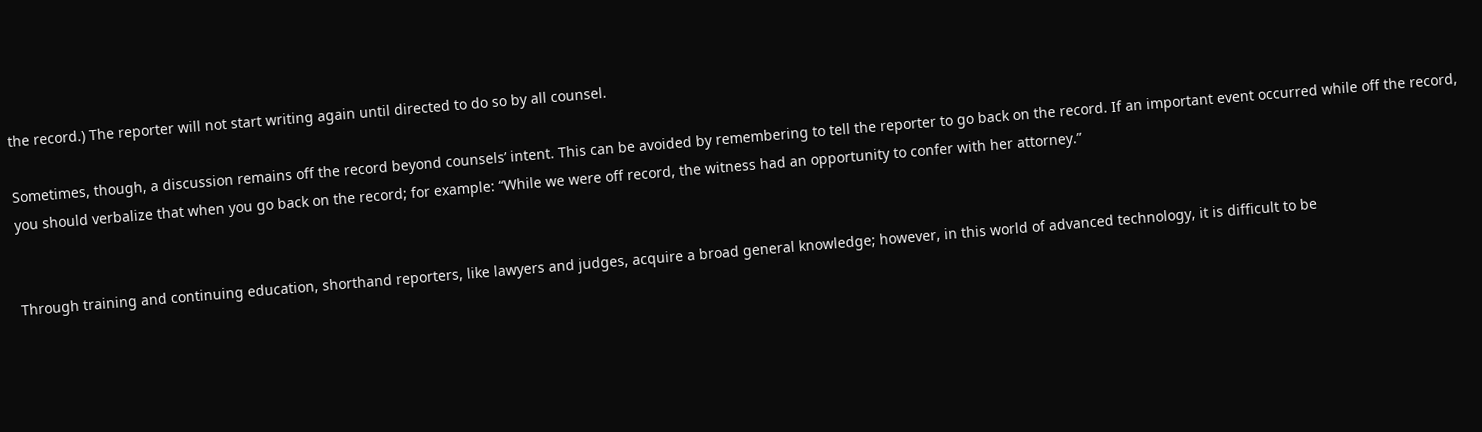the record.) The reporter will not start writing again until directed to do so by all counsel.

Sometimes, though, a discussion remains off the record beyond counsels’ intent. This can be avoided by remembering to tell the reporter to go back on the record. If an important event occurred while off the record, you should verbalize that when you go back on the record; for example: “While we were off record, the witness had an opportunity to confer with her attorney.”


Through training and continuing education, shorthand reporters, like lawyers and judges, acquire a broad general knowledge; however, in this world of advanced technology, it is difficult to be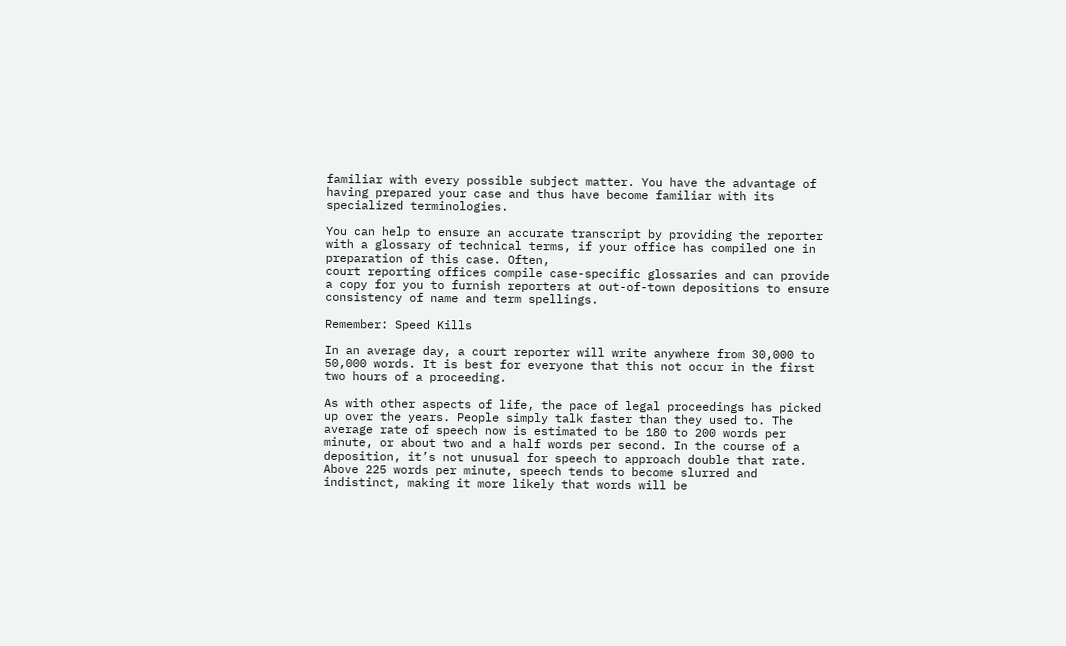familiar with every possible subject matter. You have the advantage of having prepared your case and thus have become familiar with its specialized terminologies.

You can help to ensure an accurate transcript by providing the reporter with a glossary of technical terms, if your office has compiled one in preparation of this case. Often,
court reporting offices compile case-specific glossaries and can provide a copy for you to furnish reporters at out-of-town depositions to ensure consistency of name and term spellings.

Remember: Speed Kills

In an average day, a court reporter will write anywhere from 30,000 to 50,000 words. It is best for everyone that this not occur in the first two hours of a proceeding.

As with other aspects of life, the pace of legal proceedings has picked up over the years. People simply talk faster than they used to. The average rate of speech now is estimated to be 180 to 200 words per minute, or about two and a half words per second. In the course of a deposition, it’s not unusual for speech to approach double that rate. Above 225 words per minute, speech tends to become slurred and indistinct, making it more likely that words will be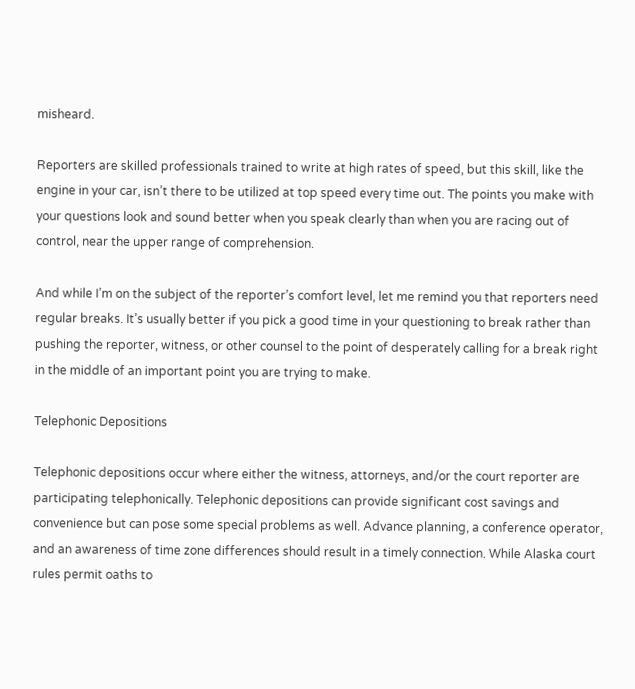misheard.

Reporters are skilled professionals trained to write at high rates of speed, but this skill, like the engine in your car, isn’t there to be utilized at top speed every time out. The points you make with your questions look and sound better when you speak clearly than when you are racing out of control, near the upper range of comprehension.

And while I’m on the subject of the reporter’s comfort level, let me remind you that reporters need regular breaks. It’s usually better if you pick a good time in your questioning to break rather than pushing the reporter, witness, or other counsel to the point of desperately calling for a break right in the middle of an important point you are trying to make.

Telephonic Depositions

Telephonic depositions occur where either the witness, attorneys, and/or the court reporter are participating telephonically. Telephonic depositions can provide significant cost savings and convenience but can pose some special problems as well. Advance planning, a conference operator, and an awareness of time zone differences should result in a timely connection. While Alaska court rules permit oaths to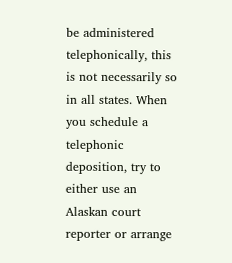be administered telephonically, this is not necessarily so in all states. When you schedule a telephonic deposition, try to either use an Alaskan court reporter or arrange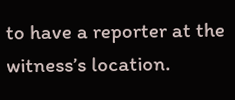to have a reporter at the witness’s location.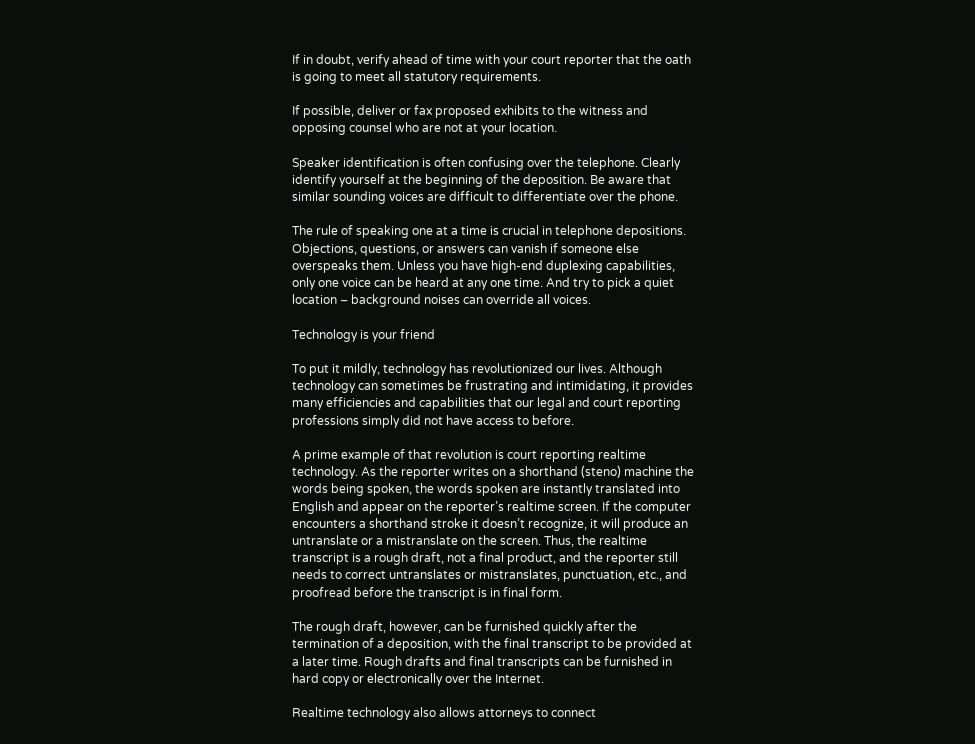If in doubt, verify ahead of time with your court reporter that the oath is going to meet all statutory requirements.

If possible, deliver or fax proposed exhibits to the witness and opposing counsel who are not at your location.

Speaker identification is often confusing over the telephone. Clearly identify yourself at the beginning of the deposition. Be aware that similar sounding voices are difficult to differentiate over the phone.

The rule of speaking one at a time is crucial in telephone depositions. Objections, questions, or answers can vanish if someone else overspeaks them. Unless you have high-end duplexing capabilities, only one voice can be heard at any one time. And try to pick a quiet location – background noises can override all voices.

Technology is your friend

To put it mildly, technology has revolutionized our lives. Although technology can sometimes be frustrating and intimidating, it provides many efficiencies and capabilities that our legal and court reporting professions simply did not have access to before.

A prime example of that revolution is court reporting realtime technology. As the reporter writes on a shorthand (steno) machine the words being spoken, the words spoken are instantly translated into English and appear on the reporter’s realtime screen. If the computer encounters a shorthand stroke it doesn’t recognize, it will produce an untranslate or a mistranslate on the screen. Thus, the realtime transcript is a rough draft, not a final product, and the reporter still needs to correct untranslates or mistranslates, punctuation, etc., and proofread before the transcript is in final form.

The rough draft, however, can be furnished quickly after the termination of a deposition, with the final transcript to be provided at a later time. Rough drafts and final transcripts can be furnished in hard copy or electronically over the Internet.

Realtime technology also allows attorneys to connect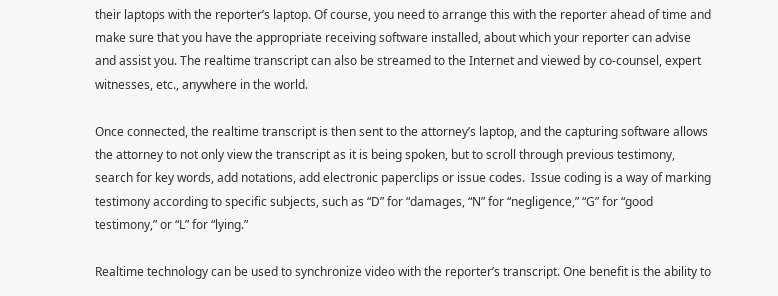their laptops with the reporter’s laptop. Of course, you need to arrange this with the reporter ahead of time and make sure that you have the appropriate receiving software installed, about which your reporter can advise and assist you. The realtime transcript can also be streamed to the Internet and viewed by co-counsel, expert witnesses, etc., anywhere in the world.

Once connected, the realtime transcript is then sent to the attorney’s laptop, and the capturing software allows the attorney to not only view the transcript as it is being spoken, but to scroll through previous testimony, search for key words, add notations, add electronic paperclips or issue codes.  Issue coding is a way of marking testimony according to specific subjects, such as “D” for “damages, “N” for “negligence,” “G” for “good testimony,” or “L” for “lying.”

Realtime technology can be used to synchronize video with the reporter’s transcript. One benefit is the ability to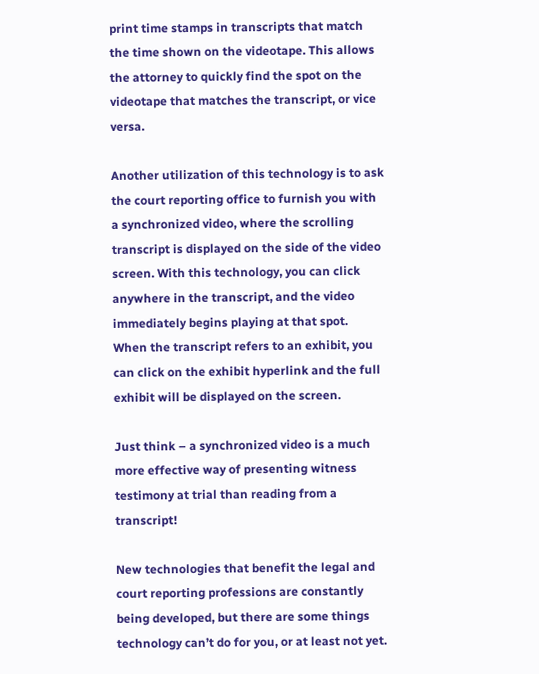print time stamps in transcripts that match the time shown on the videotape. This allows the attorney to quickly find the spot on the videotape that matches the transcript, or vice versa.

Another utilization of this technology is to ask the court reporting office to furnish you with a synchronized video, where the scrolling transcript is displayed on the side of the video screen. With this technology, you can click anywhere in the transcript, and the video immediately begins playing at that spot.  When the transcript refers to an exhibit, you can click on the exhibit hyperlink and the full exhibit will be displayed on the screen.

Just think – a synchronized video is a much more effective way of presenting witness testimony at trial than reading from a transcript!

New technologies that benefit the legal and court reporting professions are constantly being developed, but there are some things technology can’t do for you, or at least not yet.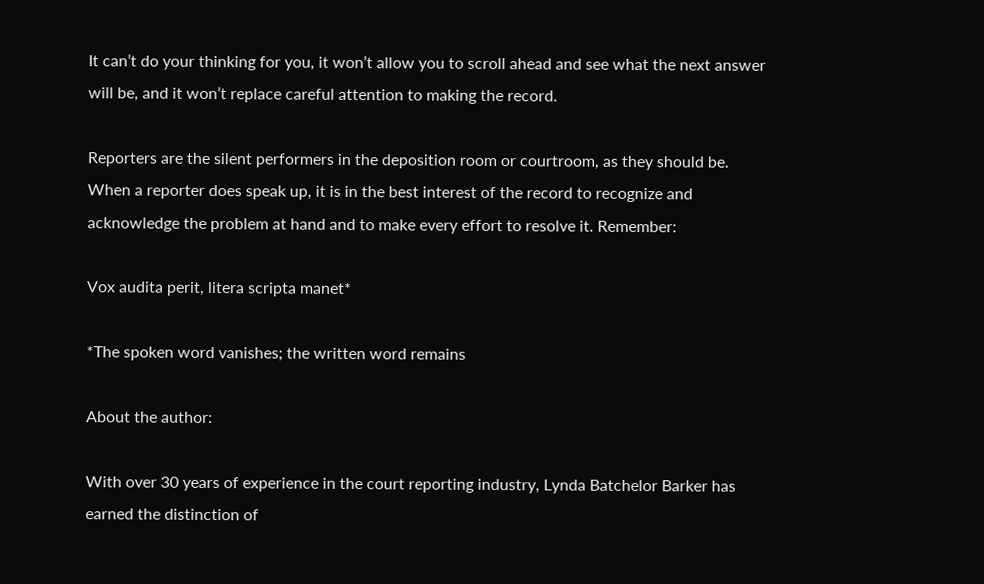It can’t do your thinking for you, it won’t allow you to scroll ahead and see what the next answer will be, and it won’t replace careful attention to making the record.

Reporters are the silent performers in the deposition room or courtroom, as they should be. When a reporter does speak up, it is in the best interest of the record to recognize and acknowledge the problem at hand and to make every effort to resolve it. Remember:

Vox audita perit, litera scripta manet*

*The spoken word vanishes; the written word remains

About the author:

With over 30 years of experience in the court reporting industry, Lynda Batchelor Barker has earned the distinction of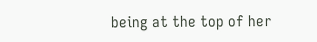being at the top of her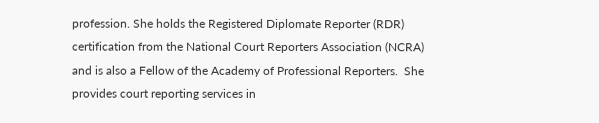profession. She holds the Registered Diplomate Reporter (RDR) certification from the National Court Reporters Association (NCRA) and is also a Fellow of the Academy of Professional Reporters.  She provides court reporting services in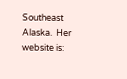Southeast Alaska.  Her website is: